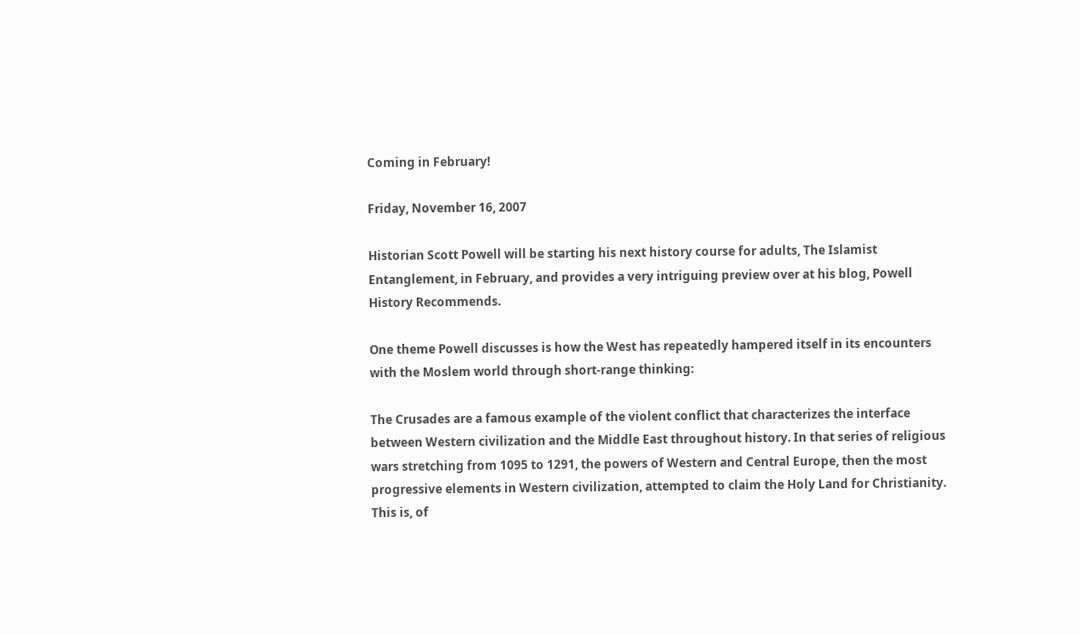Coming in February!

Friday, November 16, 2007

Historian Scott Powell will be starting his next history course for adults, The Islamist Entanglement, in February, and provides a very intriguing preview over at his blog, Powell History Recommends.

One theme Powell discusses is how the West has repeatedly hampered itself in its encounters with the Moslem world through short-range thinking:

The Crusades are a famous example of the violent conflict that characterizes the interface between Western civilization and the Middle East throughout history. In that series of religious wars stretching from 1095 to 1291, the powers of Western and Central Europe, then the most progressive elements in Western civilization, attempted to claim the Holy Land for Christianity. This is, of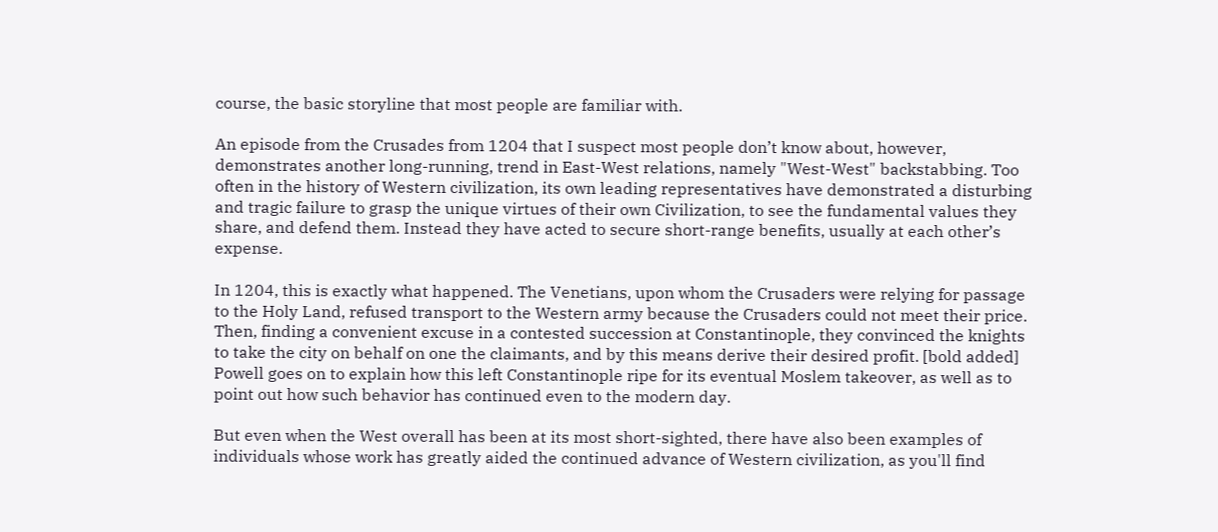course, the basic storyline that most people are familiar with.

An episode from the Crusades from 1204 that I suspect most people don’t know about, however, demonstrates another long-running, trend in East-West relations, namely "West-West" backstabbing. Too often in the history of Western civilization, its own leading representatives have demonstrated a disturbing and tragic failure to grasp the unique virtues of their own Civilization, to see the fundamental values they share, and defend them. Instead they have acted to secure short-range benefits, usually at each other’s expense.

In 1204, this is exactly what happened. The Venetians, upon whom the Crusaders were relying for passage to the Holy Land, refused transport to the Western army because the Crusaders could not meet their price. Then, finding a convenient excuse in a contested succession at Constantinople, they convinced the knights to take the city on behalf on one the claimants, and by this means derive their desired profit. [bold added]
Powell goes on to explain how this left Constantinople ripe for its eventual Moslem takeover, as well as to point out how such behavior has continued even to the modern day.

But even when the West overall has been at its most short-sighted, there have also been examples of individuals whose work has greatly aided the continued advance of Western civilization, as you'll find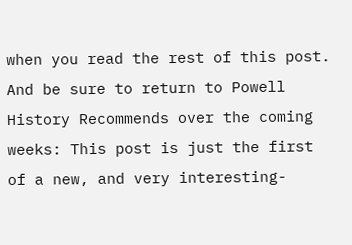when you read the rest of this post. And be sure to return to Powell History Recommends over the coming weeks: This post is just the first of a new, and very interesting-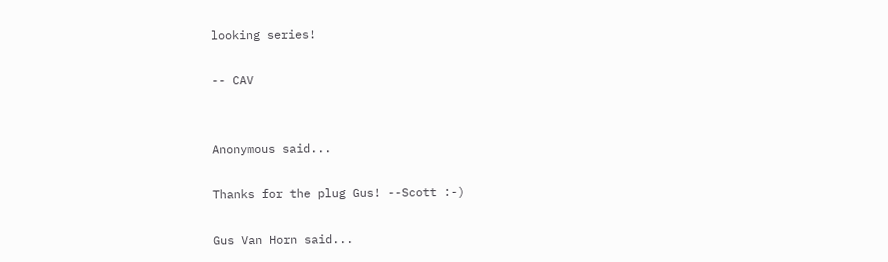looking series!

-- CAV


Anonymous said...

Thanks for the plug Gus! --Scott :-)

Gus Van Horn said...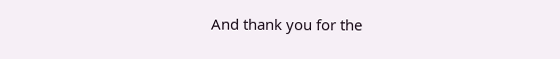And thank you for the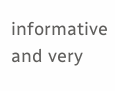informative and very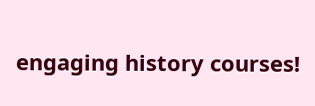engaging history courses!